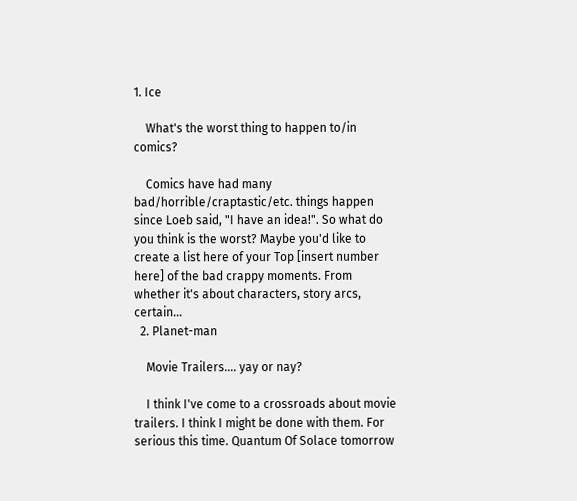1. Ice

    What's the worst thing to happen to/in comics?

    Comics have had many bad/horrible/craptastic/etc. things happen since Loeb said, "I have an idea!". So what do you think is the worst? Maybe you'd like to create a list here of your Top [insert number here] of the bad crappy moments. From whether it's about characters, story arcs, certain...
  2. Planet-man

    Movie Trailers.... yay or nay?

    I think I've come to a crossroads about movie trailers. I think I might be done with them. For serious this time. Quantum Of Solace tomorrow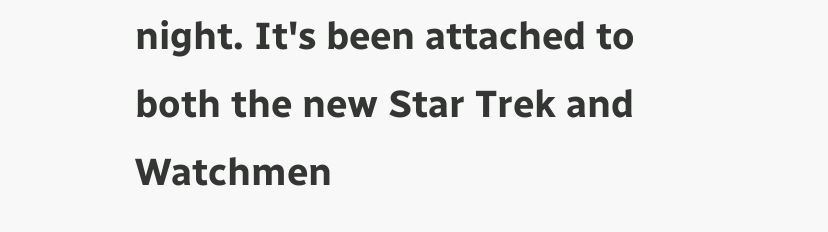night. It's been attached to both the new Star Trek and Watchmen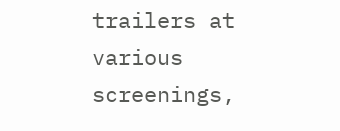trailers at various screenings,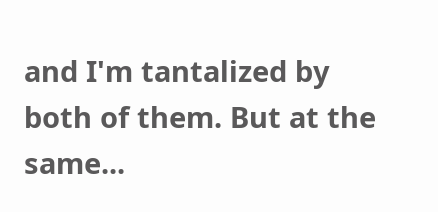and I'm tantalized by both of them. But at the same...